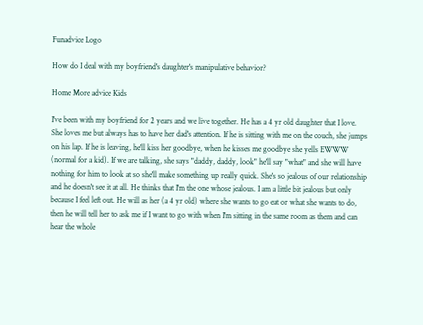Funadvice Logo

How do I deal with my boyfriend's daughter's manipulative behavior?

Home More advice Kids

I've been with my boyfriend for 2 years and we live together. He has a 4 yr old daughter that I love. She loves me but always has to have her dad's attention. If he is sitting with me on the couch, she jumps on his lap. If he is leaving, he'll kiss her goodbye, when he kisses me goodbye she yells EWWW (normal for a kid). If we are talking, she says "daddy, daddy, look" he'll say "what" and she will have nothing for him to look at so she'll make something up really quick. She's so jealous of our relationship and he doesn't see it at all. He thinks that I'm the one whose jealous. I am a little bit jealous but only because I feel left out. He will as her (a 4 yr old) where she wants to go eat or what she wants to do, then he will tell her to ask me if I want to go with when I'm sitting in the same room as them and can hear the whole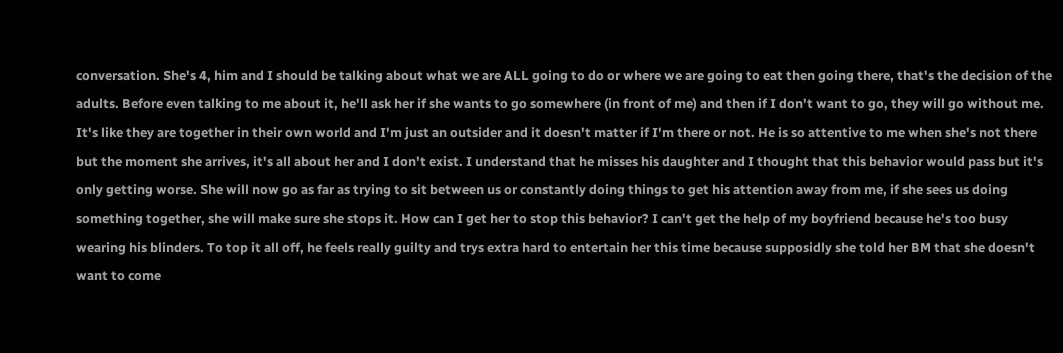conversation. She's 4, him and I should be talking about what we are ALL going to do or where we are going to eat then going there, that's the decision of the adults. Before even talking to me about it, he'll ask her if she wants to go somewhere (in front of me) and then if I don't want to go, they will go without me. It's like they are together in their own world and I'm just an outsider and it doesn't matter if I'm there or not. He is so attentive to me when she's not there but the moment she arrives, it's all about her and I don't exist. I understand that he misses his daughter and I thought that this behavior would pass but it's only getting worse. She will now go as far as trying to sit between us or constantly doing things to get his attention away from me, if she sees us doing something together, she will make sure she stops it. How can I get her to stop this behavior? I can't get the help of my boyfriend because he's too busy wearing his blinders. To top it all off, he feels really guilty and trys extra hard to entertain her this time because supposidly she told her BM that she doesn't want to come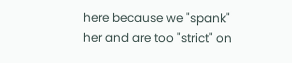here because we "spank" her and are too "strict" on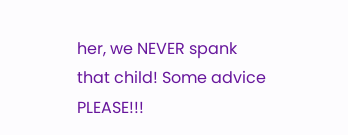her, we NEVER spank that child! Some advice PLEASE!!!